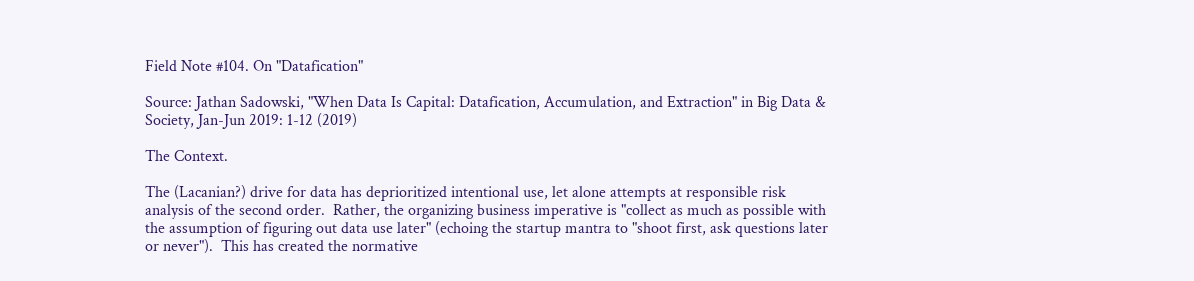Field Note #104. On "Datafication"

Source: Jathan Sadowski, "When Data Is Capital: Datafication, Accumulation, and Extraction" in Big Data & Society, Jan-Jun 2019: 1-12 (2019)

The Context.

The (Lacanian?) drive for data has deprioritized intentional use, let alone attempts at responsible risk analysis of the second order.  Rather, the organizing business imperative is "collect as much as possible with the assumption of figuring out data use later" (echoing the startup mantra to "shoot first, ask questions later or never").  This has created the normative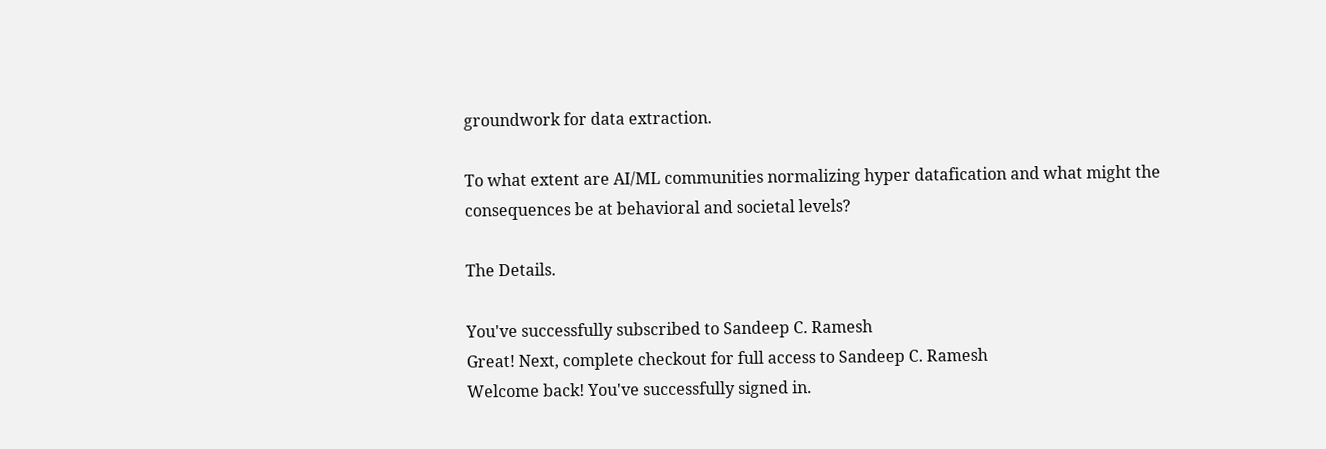groundwork for data extraction.

To what extent are AI/ML communities normalizing hyper datafication and what might the consequences be at behavioral and societal levels?

The Details.

You've successfully subscribed to Sandeep C. Ramesh
Great! Next, complete checkout for full access to Sandeep C. Ramesh
Welcome back! You've successfully signed in.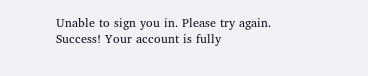Unable to sign you in. Please try again.
Success! Your account is fully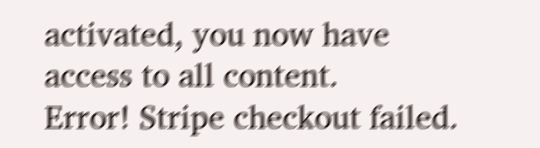activated, you now have access to all content.
Error! Stripe checkout failed.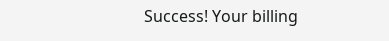Success! Your billing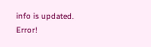info is updated.
Error!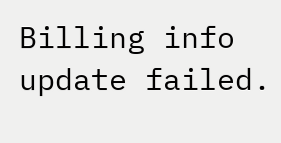Billing info update failed.